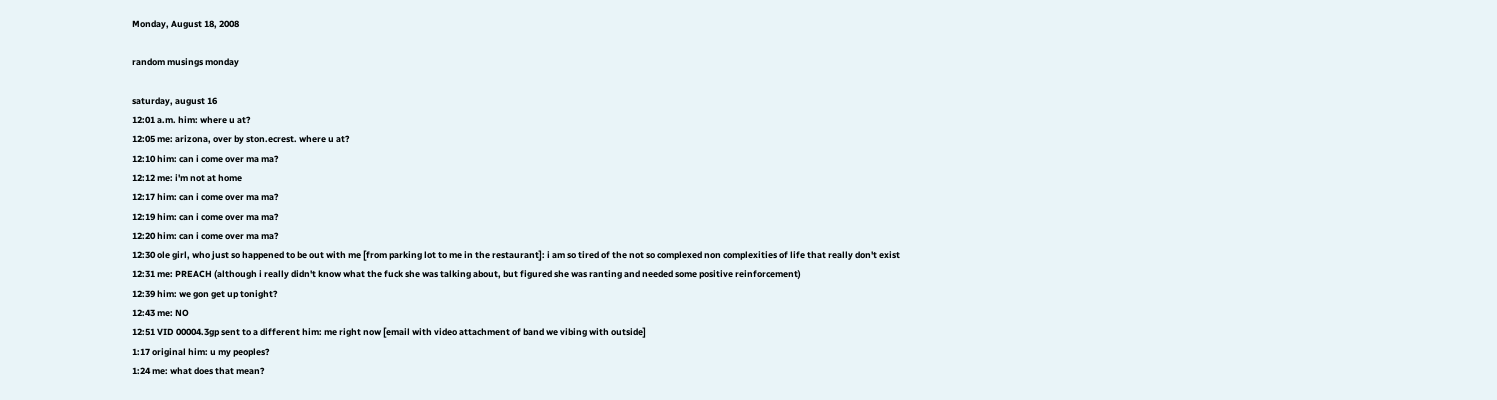Monday, August 18, 2008

random musings monday

saturday, august 16
12:01 a.m. him: where u at?
12:05 me: arizona, over by ston.ecrest. where u at?
12:10 him: can i come over ma ma?
12:12 me: i'm not at home
12:17 him: can i come over ma ma?
12:19 him: can i come over ma ma?
12:20 him: can i come over ma ma?
12:30 ole girl, who just so happened to be out with me [from parking lot to me in the restaurant]: i am so tired of the not so complexed non complexities of life that really don't exist
12:31 me: PREACH (although i really didn't know what the fuck she was talking about, but figured she was ranting and needed some positive reinforcement)
12:39 him: we gon get up tonight?
12:43 me: NO
12:51 VID 00004.3gp sent to a different him: me right now [email with video attachment of band we vibing with outside]
1:17 original him: u my peoples?
1:24 me: what does that mean?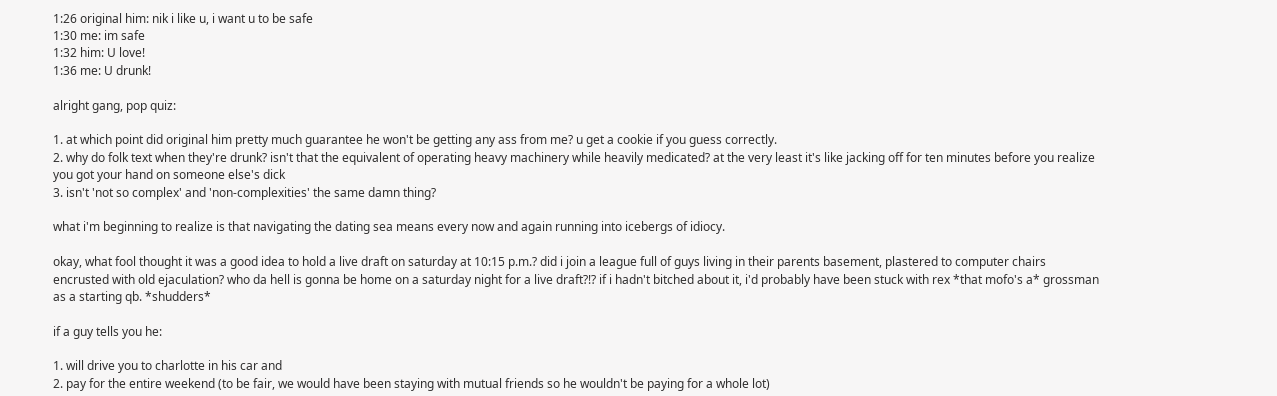1:26 original him: nik i like u, i want u to be safe
1:30 me: im safe
1:32 him: U love!
1:36 me: U drunk!

alright gang, pop quiz:

1. at which point did original him pretty much guarantee he won't be getting any ass from me? u get a cookie if you guess correctly.
2. why do folk text when they're drunk? isn't that the equivalent of operating heavy machinery while heavily medicated? at the very least it's like jacking off for ten minutes before you realize you got your hand on someone else's dick
3. isn't 'not so complex' and 'non-complexities' the same damn thing?

what i'm beginning to realize is that navigating the dating sea means every now and again running into icebergs of idiocy.

okay, what fool thought it was a good idea to hold a live draft on saturday at 10:15 p.m.? did i join a league full of guys living in their parents basement, plastered to computer chairs encrusted with old ejaculation? who da hell is gonna be home on a saturday night for a live draft?!? if i hadn't bitched about it, i'd probably have been stuck with rex *that mofo's a* grossman as a starting qb. *shudders*

if a guy tells you he:

1. will drive you to charlotte in his car and
2. pay for the entire weekend (to be fair, we would have been staying with mutual friends so he wouldn't be paying for a whole lot)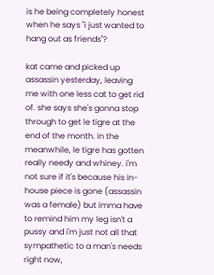is he being completely honest when he says "i just wanted to hang out as friends"?

kat came and picked up assassin yesterday, leaving me with one less cat to get rid of. she says she's gonna stop through to get le tigre at the end of the month. in the meanwhile, le tigre has gotten really needy and whiney. i'm not sure if it's because his in-house piece is gone (assassin was a female) but imma have to remind him my leg isn't a pussy and i'm just not all that sympathetic to a man's needs right now,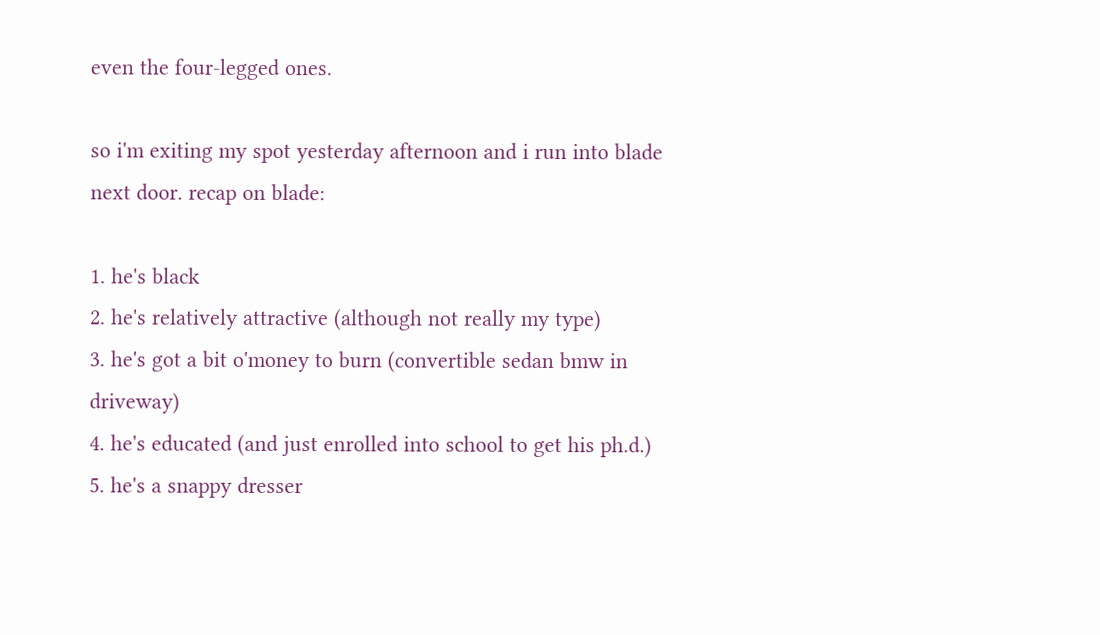even the four-legged ones.

so i'm exiting my spot yesterday afternoon and i run into blade next door. recap on blade:

1. he's black
2. he's relatively attractive (although not really my type)
3. he's got a bit o'money to burn (convertible sedan bmw in driveway)
4. he's educated (and just enrolled into school to get his ph.d.)
5. he's a snappy dresser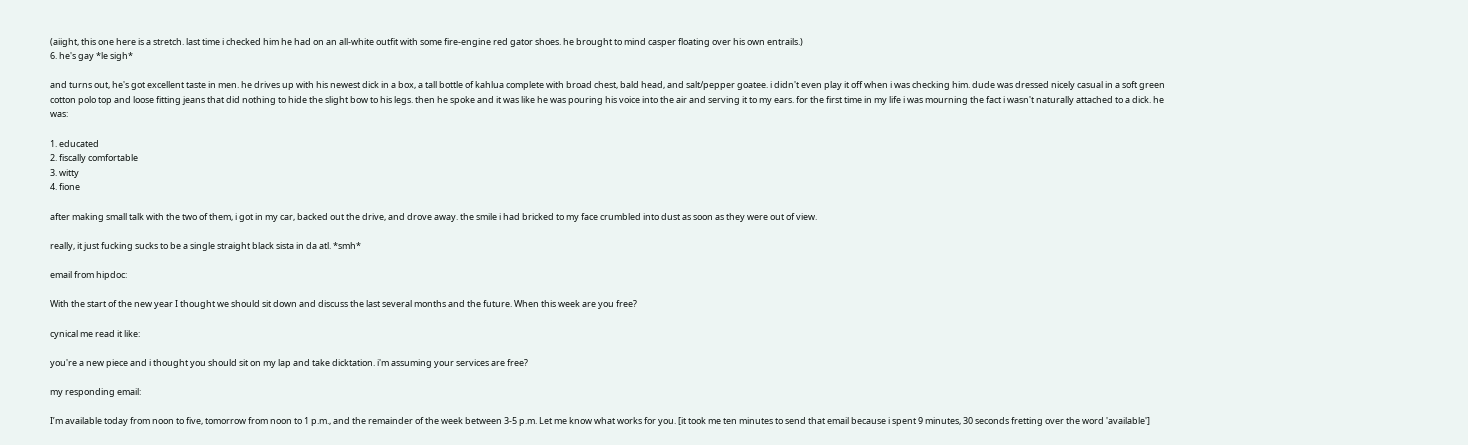(aiight, this one here is a stretch. last time i checked him he had on an all-white outfit with some fire-engine red gator shoes. he brought to mind casper floating over his own entrails.)
6. he's gay *le sigh*

and turns out, he's got excellent taste in men. he drives up with his newest dick in a box, a tall bottle of kahlua complete with broad chest, bald head, and salt/pepper goatee. i didn't even play it off when i was checking him. dude was dressed nicely casual in a soft green cotton polo top and loose fitting jeans that did nothing to hide the slight bow to his legs. then he spoke and it was like he was pouring his voice into the air and serving it to my ears. for the first time in my life i was mourning the fact i wasn't naturally attached to a dick. he was:

1. educated
2. fiscally comfortable
3. witty
4. fione

after making small talk with the two of them, i got in my car, backed out the drive, and drove away. the smile i had bricked to my face crumbled into dust as soon as they were out of view.

really, it just fucking sucks to be a single straight black sista in da atl. *smh*

email from hipdoc:

With the start of the new year I thought we should sit down and discuss the last several months and the future. When this week are you free?

cynical me read it like:

you're a new piece and i thought you should sit on my lap and take dicktation. i'm assuming your services are free?

my responding email:

I’m available today from noon to five, tomorrow from noon to 1 p.m., and the remainder of the week between 3-5 p.m. Let me know what works for you. [it took me ten minutes to send that email because i spent 9 minutes, 30 seconds fretting over the word 'available']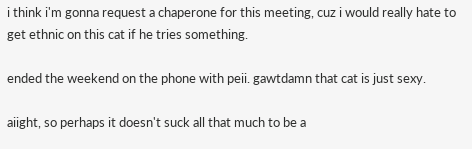i think i'm gonna request a chaperone for this meeting, cuz i would really hate to get ethnic on this cat if he tries something.

ended the weekend on the phone with peii. gawtdamn that cat is just sexy.

aiight, so perhaps it doesn't suck all that much to be a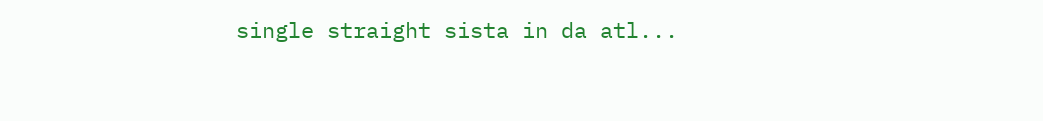single straight sista in da atl...